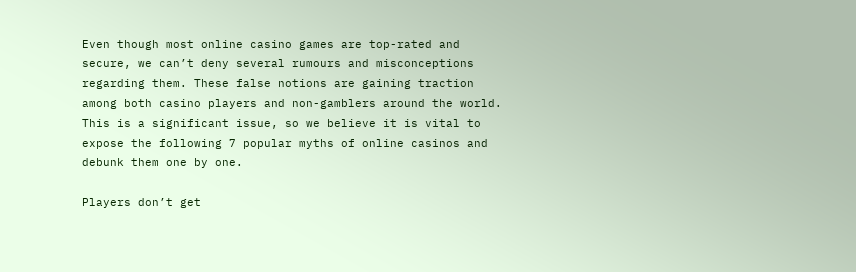Even though most online casino games are top-rated and secure, we can’t deny several rumours and misconceptions regarding them. These false notions are gaining traction among both casino players and non-gamblers around the world. This is a significant issue, so we believe it is vital to expose the following 7 popular myths of online casinos and debunk them one by one.

Players don’t get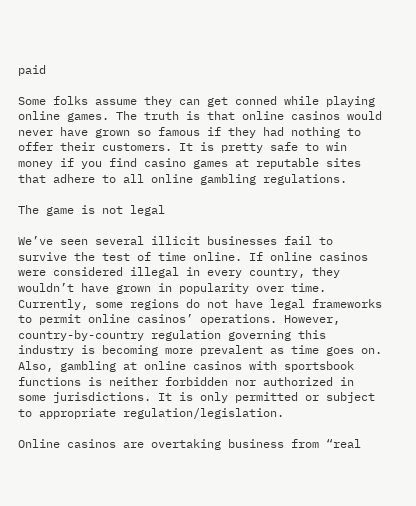paid

Some folks assume they can get conned while playing online games. The truth is that online casinos would never have grown so famous if they had nothing to offer their customers. It is pretty safe to win money if you find casino games at reputable sites that adhere to all online gambling regulations.

The game is not legal

We’ve seen several illicit businesses fail to survive the test of time online. If online casinos were considered illegal in every country, they wouldn’t have grown in popularity over time. Currently, some regions do not have legal frameworks to permit online casinos’ operations. However, country-by-country regulation governing this industry is becoming more prevalent as time goes on. Also, gambling at online casinos with sportsbook functions is neither forbidden nor authorized in some jurisdictions. It is only permitted or subject to appropriate regulation/legislation.

Online casinos are overtaking business from “real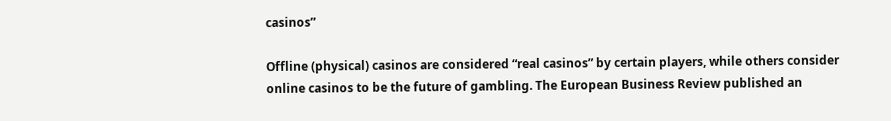casinos”

Offline (physical) casinos are considered “real casinos” by certain players, while others consider online casinos to be the future of gambling. The European Business Review published an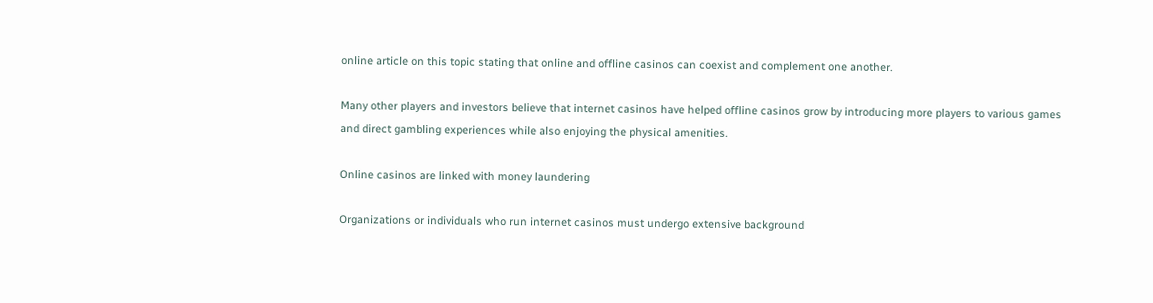online article on this topic stating that online and offline casinos can coexist and complement one another.

Many other players and investors believe that internet casinos have helped offline casinos grow by introducing more players to various games and direct gambling experiences while also enjoying the physical amenities.

Online casinos are linked with money laundering

Organizations or individuals who run internet casinos must undergo extensive background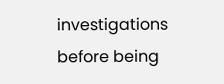investigations before being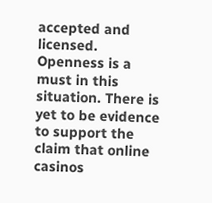accepted and licensed. Openness is a must in this situation. There is yet to be evidence to support the claim that online casinos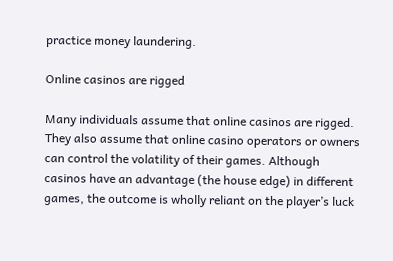practice money laundering.

Online casinos are rigged

Many individuals assume that online casinos are rigged. They also assume that online casino operators or owners can control the volatility of their games. Although casinos have an advantage (the house edge) in different games, the outcome is wholly reliant on the player’s luck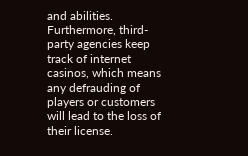and abilities. Furthermore, third-party agencies keep track of internet casinos, which means any defrauding of players or customers will lead to the loss of their license.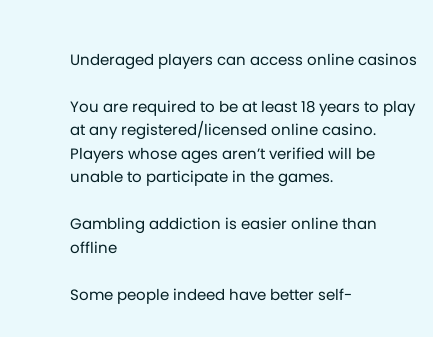Underaged players can access online casinos

You are required to be at least 18 years to play at any registered/licensed online casino. Players whose ages aren’t verified will be unable to participate in the games.

Gambling addiction is easier online than offline

Some people indeed have better self-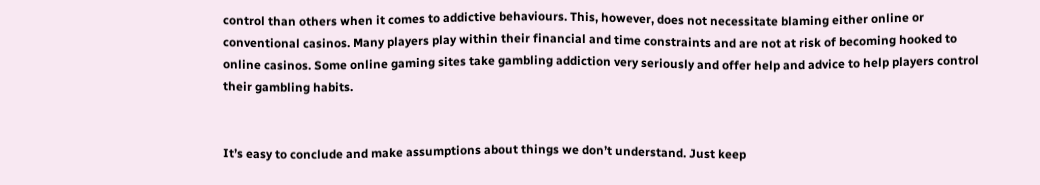control than others when it comes to addictive behaviours. This, however, does not necessitate blaming either online or conventional casinos. Many players play within their financial and time constraints and are not at risk of becoming hooked to online casinos. Some online gaming sites take gambling addiction very seriously and offer help and advice to help players control their gambling habits.


It’s easy to conclude and make assumptions about things we don’t understand. Just keep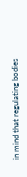in mind that regulating bodies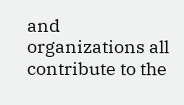and organizations all contribute to the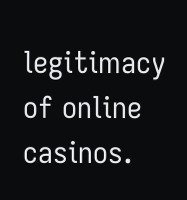legitimacy of online casinos.